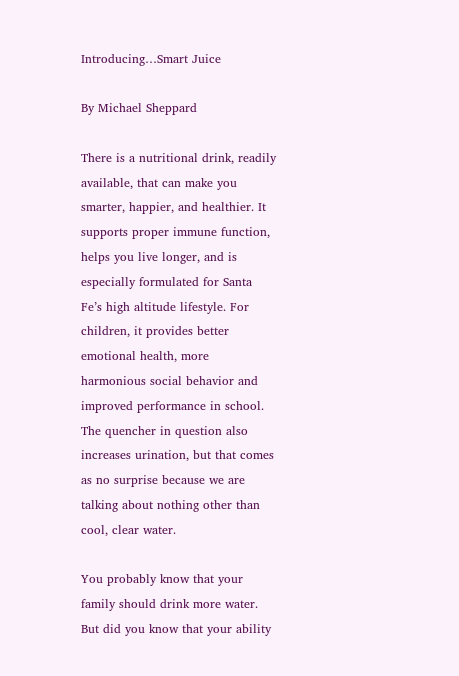Introducing…Smart Juice

By Michael Sheppard

There is a nutritional drink, readily available, that can make you smarter, happier, and healthier. It supports proper immune function, helps you live longer, and is especially formulated for Santa Fe’s high altitude lifestyle. For children, it provides better emotional health, more harmonious social behavior and improved performance in school. The quencher in question also increases urination, but that comes as no surprise because we are talking about nothing other than cool, clear water.

You probably know that your family should drink more water. But did you know that your ability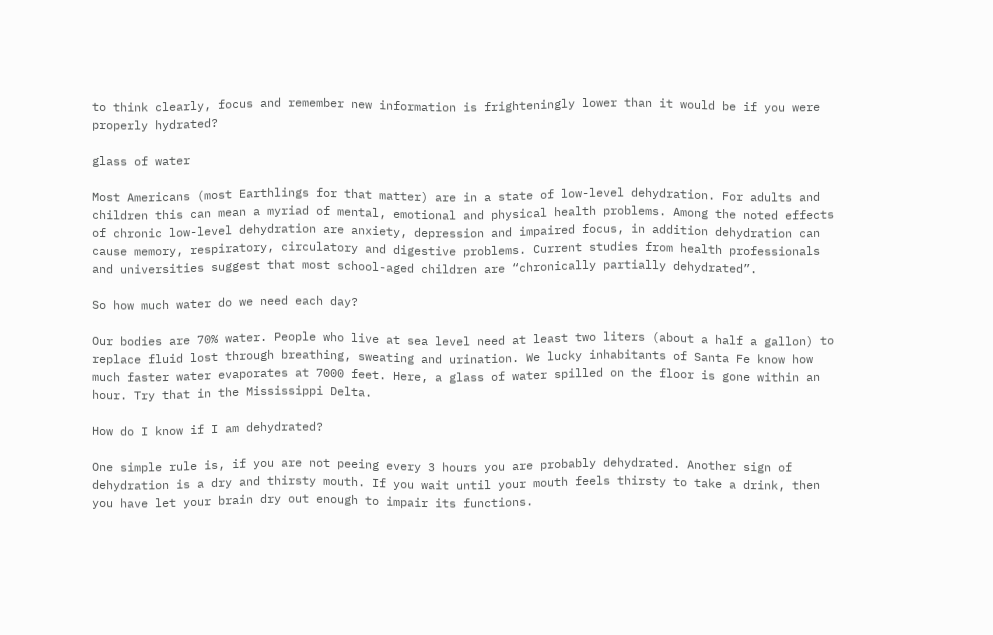to think clearly, focus and remember new information is frighteningly lower than it would be if you were properly hydrated?

glass of water

Most Americans (most Earthlings for that matter) are in a state of low-level dehydration. For adults and children this can mean a myriad of mental, emotional and physical health problems. Among the noted effects of chronic low-level dehydration are anxiety, depression and impaired focus, in addition dehydration can cause memory, respiratory, circulatory and digestive problems. Current studies from health professionals and universities suggest that most school-aged children are “chronically partially dehydrated”.

So how much water do we need each day?

Our bodies are 70% water. People who live at sea level need at least two liters (about a half a gallon) to replace fluid lost through breathing, sweating and urination. We lucky inhabitants of Santa Fe know how much faster water evaporates at 7000 feet. Here, a glass of water spilled on the floor is gone within an hour. Try that in the Mississippi Delta.

How do I know if I am dehydrated?

One simple rule is, if you are not peeing every 3 hours you are probably dehydrated. Another sign of dehydration is a dry and thirsty mouth. If you wait until your mouth feels thirsty to take a drink, then you have let your brain dry out enough to impair its functions.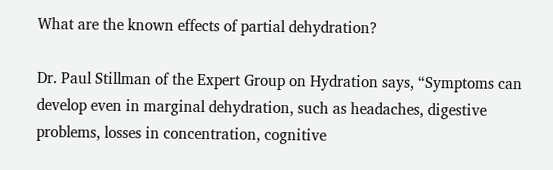What are the known effects of partial dehydration?

Dr. Paul Stillman of the Expert Group on Hydration says, “Symptoms can develop even in marginal dehydration, such as headaches, digestive problems, losses in concentration, cognitive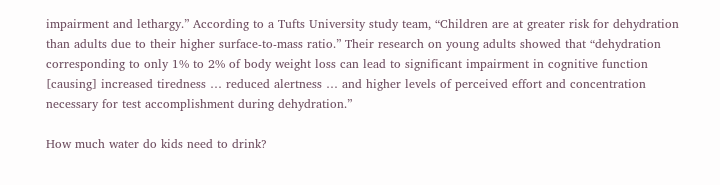impairment and lethargy.” According to a Tufts University study team, “Children are at greater risk for dehydration than adults due to their higher surface-to-mass ratio.” Their research on young adults showed that “dehydration corresponding to only 1% to 2% of body weight loss can lead to significant impairment in cognitive function [causing] increased tiredness … reduced alertness … and higher levels of perceived effort and concentration necessary for test accomplishment during dehydration.”

How much water do kids need to drink?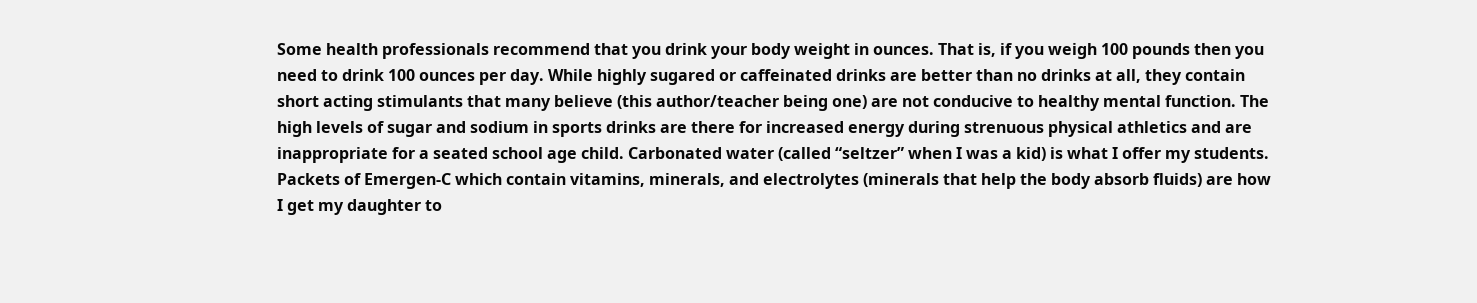Some health professionals recommend that you drink your body weight in ounces. That is, if you weigh 100 pounds then you need to drink 100 ounces per day. While highly sugared or caffeinated drinks are better than no drinks at all, they contain short acting stimulants that many believe (this author/teacher being one) are not conducive to healthy mental function. The high levels of sugar and sodium in sports drinks are there for increased energy during strenuous physical athletics and are inappropriate for a seated school age child. Carbonated water (called “seltzer” when I was a kid) is what I offer my students. Packets of Emergen-C which contain vitamins, minerals, and electrolytes (minerals that help the body absorb fluids) are how I get my daughter to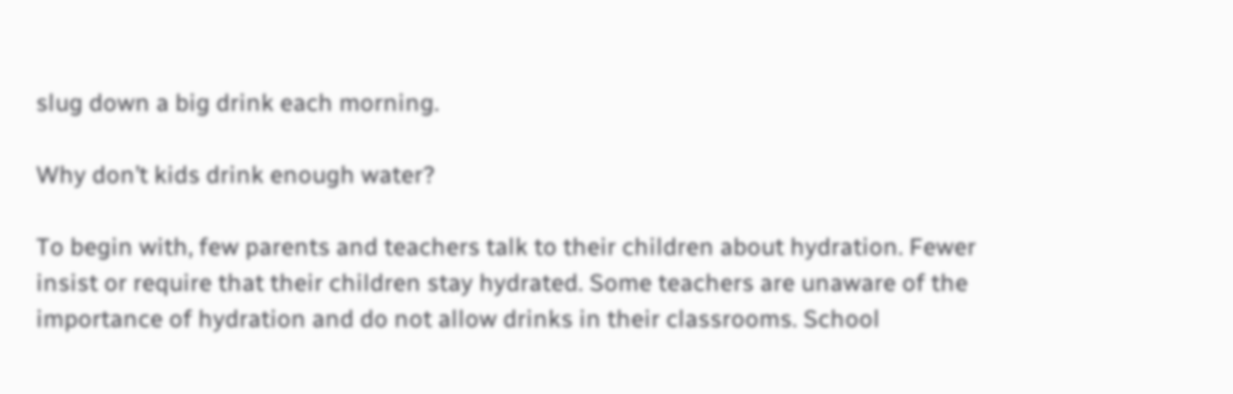slug down a big drink each morning.

Why don’t kids drink enough water?

To begin with, few parents and teachers talk to their children about hydration. Fewer insist or require that their children stay hydrated. Some teachers are unaware of the importance of hydration and do not allow drinks in their classrooms. School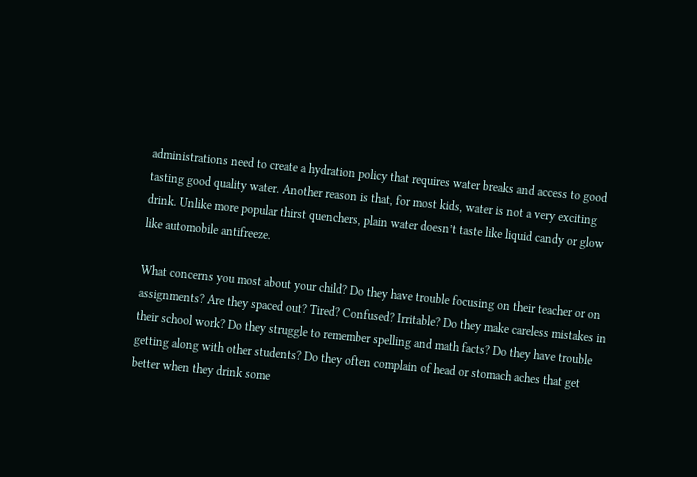administrations need to create a hydration policy that requires water breaks and access to good tasting good quality water. Another reason is that, for most kids, water is not a very exciting drink. Unlike more popular thirst quenchers, plain water doesn’t taste like liquid candy or glow like automobile antifreeze.

What concerns you most about your child? Do they have trouble focusing on their teacher or on assignments? Are they spaced out? Tired? Confused? Irritable? Do they make careless mistakes in their school work? Do they struggle to remember spelling and math facts? Do they have trouble getting along with other students? Do they often complain of head or stomach aches that get better when they drink some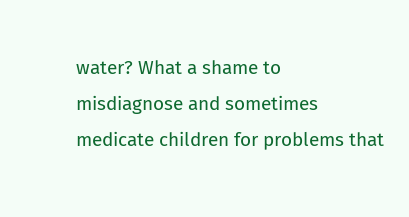water? What a shame to misdiagnose and sometimes medicate children for problems that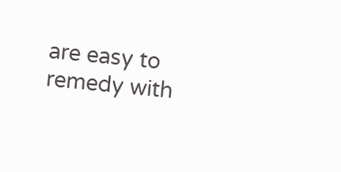are easy to remedy with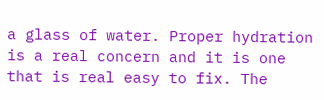a glass of water. Proper hydration is a real concern and it is one that is real easy to fix. The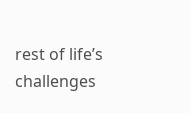rest of life’s challenges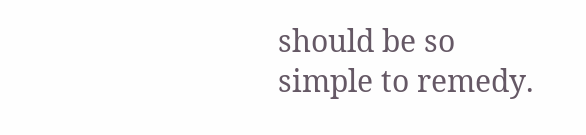should be so simple to remedy.